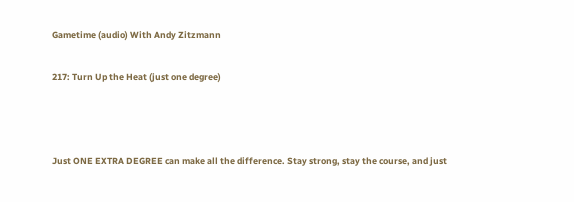Gametime (audio) With Andy Zitzmann

217: Turn Up the Heat (just one degree)



Just ONE EXTRA DEGREE can make all the difference. Stay strong, stay the course, and just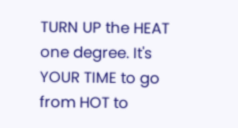TURN UP the HEAT one degree. It's YOUR TIME to go from HOT to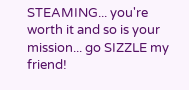STEAMING... you're worth it and so is your mission... go SIZZLE my friend!